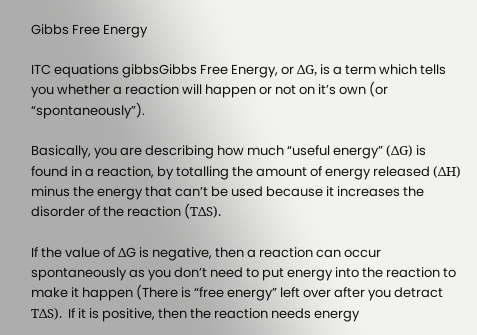Gibbs Free Energy

ITC equations gibbsGibbs Free Energy, or ΔG, is a term which tells you whether a reaction will happen or not on it’s own (or “spontaneously”).

Basically, you are describing how much “useful energy” (ΔG) is found in a reaction, by totalling the amount of energy released (ΔH) minus the energy that can’t be used because it increases the disorder of the reaction (TΔS).

If the value of ΔG is negative, then a reaction can occur spontaneously as you don’t need to put energy into the reaction to make it happen (There is “free energy” left over after you detract TΔS).  If it is positive, then the reaction needs energy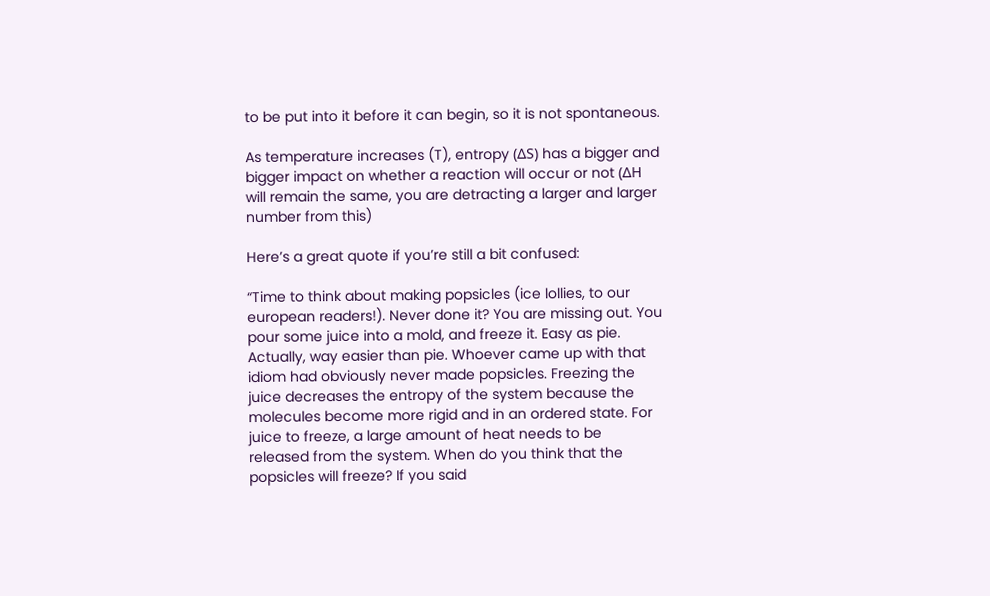to be put into it before it can begin, so it is not spontaneous.

As temperature increases (T), entropy (ΔS) has a bigger and bigger impact on whether a reaction will occur or not (ΔH will remain the same, you are detracting a larger and larger number from this)

Here’s a great quote if you’re still a bit confused:

“Time to think about making popsicles (ice lollies, to our european readers!). Never done it? You are missing out. You pour some juice into a mold, and freeze it. Easy as pie. Actually, way easier than pie. Whoever came up with that idiom had obviously never made popsicles. Freezing the juice decreases the entropy of the system because the molecules become more rigid and in an ordered state. For juice to freeze, a large amount of heat needs to be released from the system. When do you think that the popsicles will freeze? If you said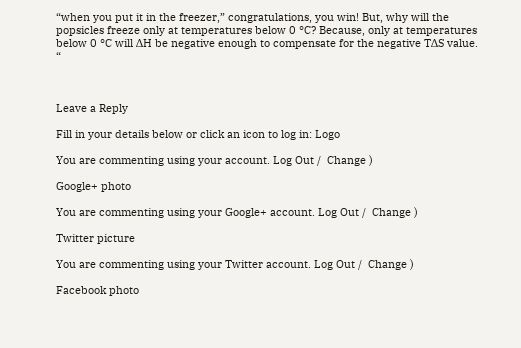“when you put it in the freezer,” congratulations, you win! But, why will the popsicles freeze only at temperatures below 0 °C? Because, only at temperatures below 0 °C will ΔH be negative enough to compensate for the negative TΔS value. “



Leave a Reply

Fill in your details below or click an icon to log in: Logo

You are commenting using your account. Log Out /  Change )

Google+ photo

You are commenting using your Google+ account. Log Out /  Change )

Twitter picture

You are commenting using your Twitter account. Log Out /  Change )

Facebook photo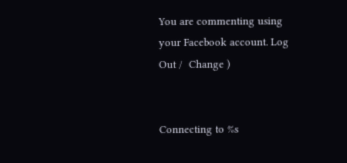You are commenting using your Facebook account. Log Out /  Change )


Connecting to %s